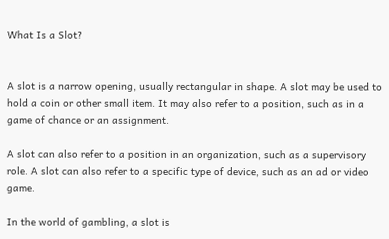What Is a Slot?


A slot is a narrow opening, usually rectangular in shape. A slot may be used to hold a coin or other small item. It may also refer to a position, such as in a game of chance or an assignment.

A slot can also refer to a position in an organization, such as a supervisory role. A slot can also refer to a specific type of device, such as an ad or video game.

In the world of gambling, a slot is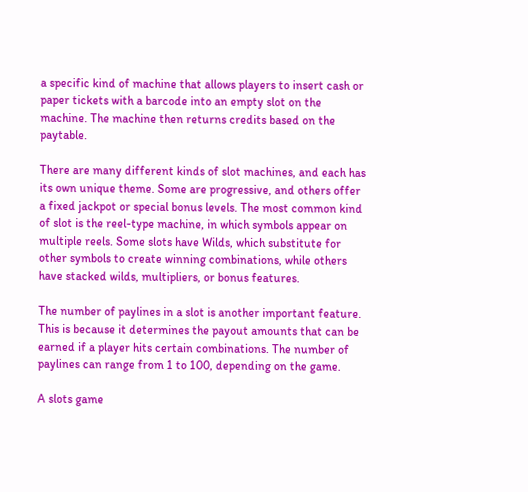a specific kind of machine that allows players to insert cash or paper tickets with a barcode into an empty slot on the machine. The machine then returns credits based on the paytable.

There are many different kinds of slot machines, and each has its own unique theme. Some are progressive, and others offer a fixed jackpot or special bonus levels. The most common kind of slot is the reel-type machine, in which symbols appear on multiple reels. Some slots have Wilds, which substitute for other symbols to create winning combinations, while others have stacked wilds, multipliers, or bonus features.

The number of paylines in a slot is another important feature. This is because it determines the payout amounts that can be earned if a player hits certain combinations. The number of paylines can range from 1 to 100, depending on the game.

A slots game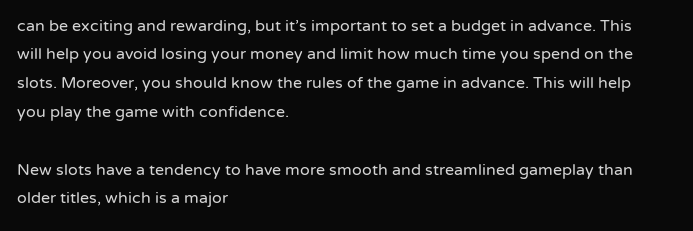can be exciting and rewarding, but it’s important to set a budget in advance. This will help you avoid losing your money and limit how much time you spend on the slots. Moreover, you should know the rules of the game in advance. This will help you play the game with confidence.

New slots have a tendency to have more smooth and streamlined gameplay than older titles, which is a major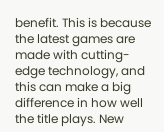benefit. This is because the latest games are made with cutting-edge technology, and this can make a big difference in how well the title plays. New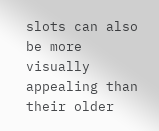slots can also be more visually appealing than their older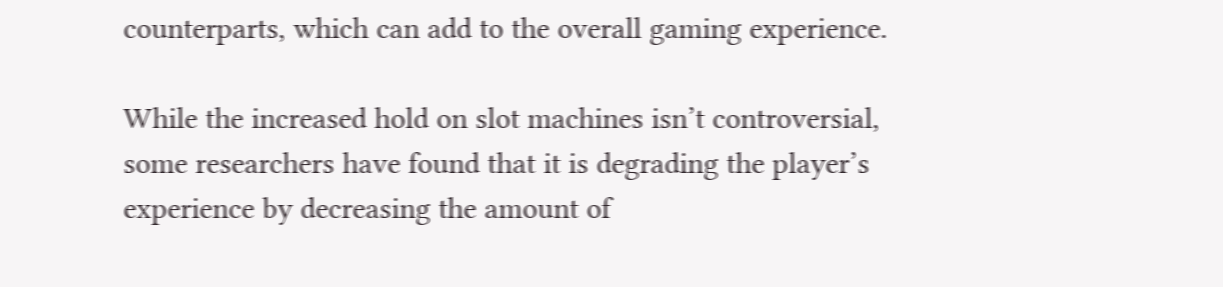counterparts, which can add to the overall gaming experience.

While the increased hold on slot machines isn’t controversial, some researchers have found that it is degrading the player’s experience by decreasing the amount of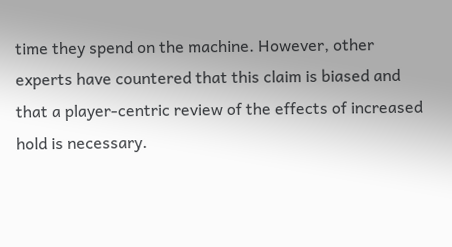time they spend on the machine. However, other experts have countered that this claim is biased and that a player-centric review of the effects of increased hold is necessary.